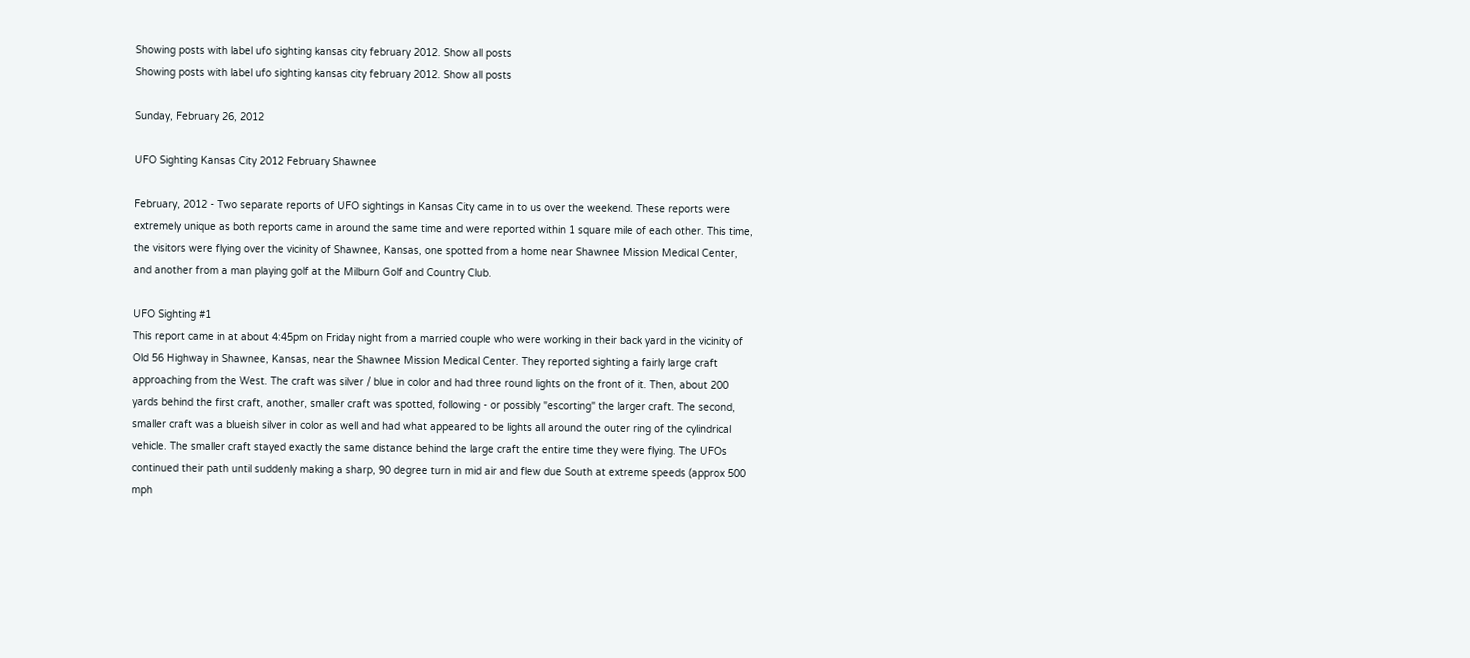Showing posts with label ufo sighting kansas city february 2012. Show all posts
Showing posts with label ufo sighting kansas city february 2012. Show all posts

Sunday, February 26, 2012

UFO Sighting Kansas City 2012 February Shawnee

February, 2012 - Two separate reports of UFO sightings in Kansas City came in to us over the weekend. These reports were extremely unique as both reports came in around the same time and were reported within 1 square mile of each other. This time, the visitors were flying over the vicinity of Shawnee, Kansas, one spotted from a home near Shawnee Mission Medical Center, and another from a man playing golf at the Milburn Golf and Country Club.

UFO Sighting #1
This report came in at about 4:45pm on Friday night from a married couple who were working in their back yard in the vicinity of Old 56 Highway in Shawnee, Kansas, near the Shawnee Mission Medical Center. They reported sighting a fairly large craft approaching from the West. The craft was silver / blue in color and had three round lights on the front of it. Then, about 200 yards behind the first craft, another, smaller craft was spotted, following - or possibly "escorting" the larger craft. The second, smaller craft was a blueish silver in color as well and had what appeared to be lights all around the outer ring of the cylindrical vehicle. The smaller craft stayed exactly the same distance behind the large craft the entire time they were flying. The UFOs continued their path until suddenly making a sharp, 90 degree turn in mid air and flew due South at extreme speeds (approx 500 mph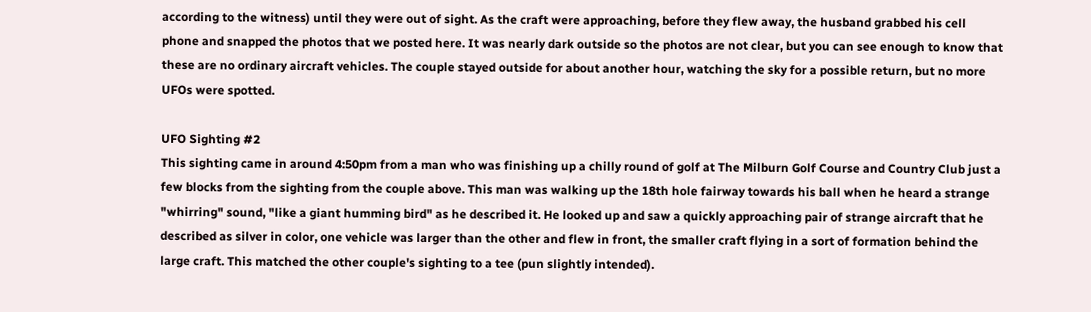according to the witness) until they were out of sight. As the craft were approaching, before they flew away, the husband grabbed his cell phone and snapped the photos that we posted here. It was nearly dark outside so the photos are not clear, but you can see enough to know that these are no ordinary aircraft vehicles. The couple stayed outside for about another hour, watching the sky for a possible return, but no more UFOs were spotted.

UFO Sighting #2
This sighting came in around 4:50pm from a man who was finishing up a chilly round of golf at The Milburn Golf Course and Country Club just a few blocks from the sighting from the couple above. This man was walking up the 18th hole fairway towards his ball when he heard a strange "whirring" sound, "like a giant humming bird" as he described it. He looked up and saw a quickly approaching pair of strange aircraft that he described as silver in color, one vehicle was larger than the other and flew in front, the smaller craft flying in a sort of formation behind the large craft. This matched the other couple's sighting to a tee (pun slightly intended).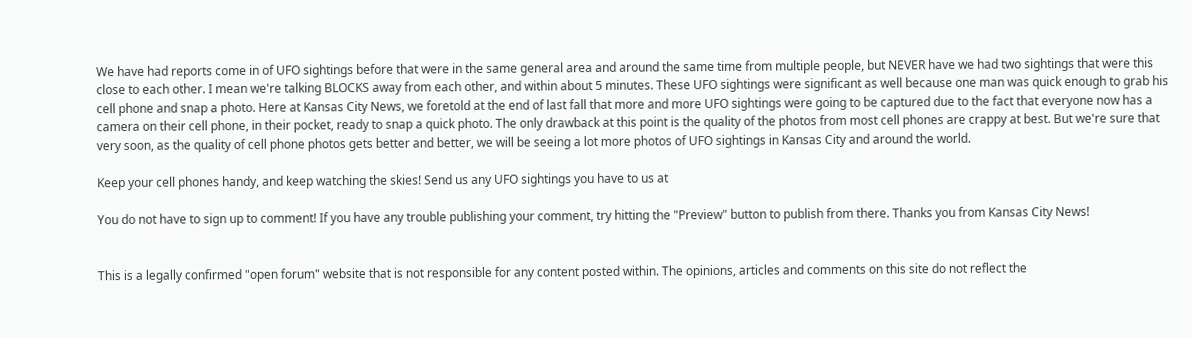We have had reports come in of UFO sightings before that were in the same general area and around the same time from multiple people, but NEVER have we had two sightings that were this close to each other. I mean we're talking BLOCKS away from each other, and within about 5 minutes. These UFO sightings were significant as well because one man was quick enough to grab his cell phone and snap a photo. Here at Kansas City News, we foretold at the end of last fall that more and more UFO sightings were going to be captured due to the fact that everyone now has a camera on their cell phone, in their pocket, ready to snap a quick photo. The only drawback at this point is the quality of the photos from most cell phones are crappy at best. But we're sure that very soon, as the quality of cell phone photos gets better and better, we will be seeing a lot more photos of UFO sightings in Kansas City and around the world.

Keep your cell phones handy, and keep watching the skies! Send us any UFO sightings you have to us at

You do not have to sign up to comment! If you have any trouble publishing your comment, try hitting the "Preview" button to publish from there. Thanks you from Kansas City News!


This is a legally confirmed "open forum" website that is not responsible for any content posted within. The opinions, articles and comments on this site do not reflect the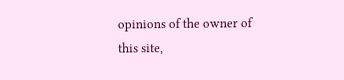opinions of the owner of this site,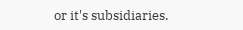or it's subsidiaries.